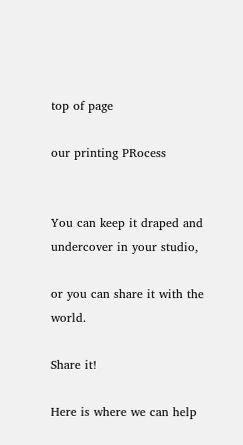top of page

our printing PRocess


You can keep it draped and undercover in your studio,

or you can share it with the world.

Share it!

Here is where we can help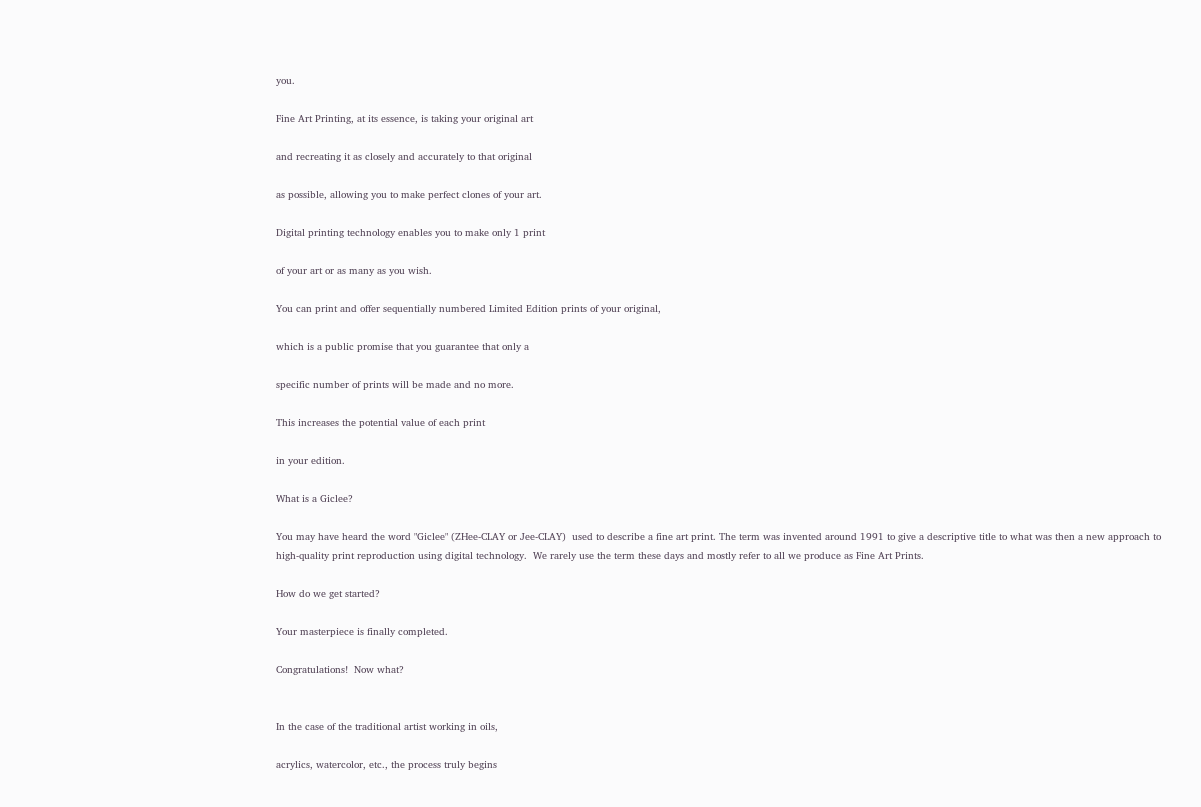you.

Fine Art Printing, at its essence, is taking your original art

and recreating it as closely and accurately to that original

as possible, allowing you to make perfect clones of your art.

Digital printing technology enables you to make only 1 print

of your art or as many as you wish.

You can print and offer sequentially numbered Limited Edition prints of your original,

which is a public promise that you guarantee that only a

specific number of prints will be made and no more.

This increases the potential value of each print

in your edition.

What is a Giclee?

You may have heard the word "Giclee" (ZHee-CLAY or Jee-CLAY)  used to describe a fine art print. The term was invented around 1991 to give a descriptive title to what was then a new approach to high-quality print reproduction using digital technology.  We rarely use the term these days and mostly refer to all we produce as Fine Art Prints.

How do we get started?

Your masterpiece is finally completed.

Congratulations!  Now what?


In the case of the traditional artist working in oils,

acrylics, watercolor, etc., the process truly begins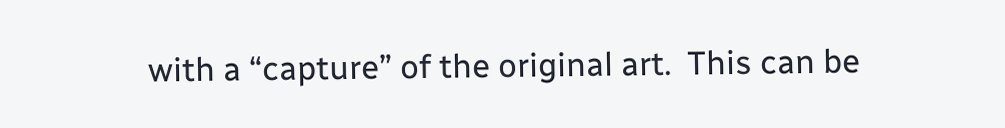with a “capture” of the original art.  This can be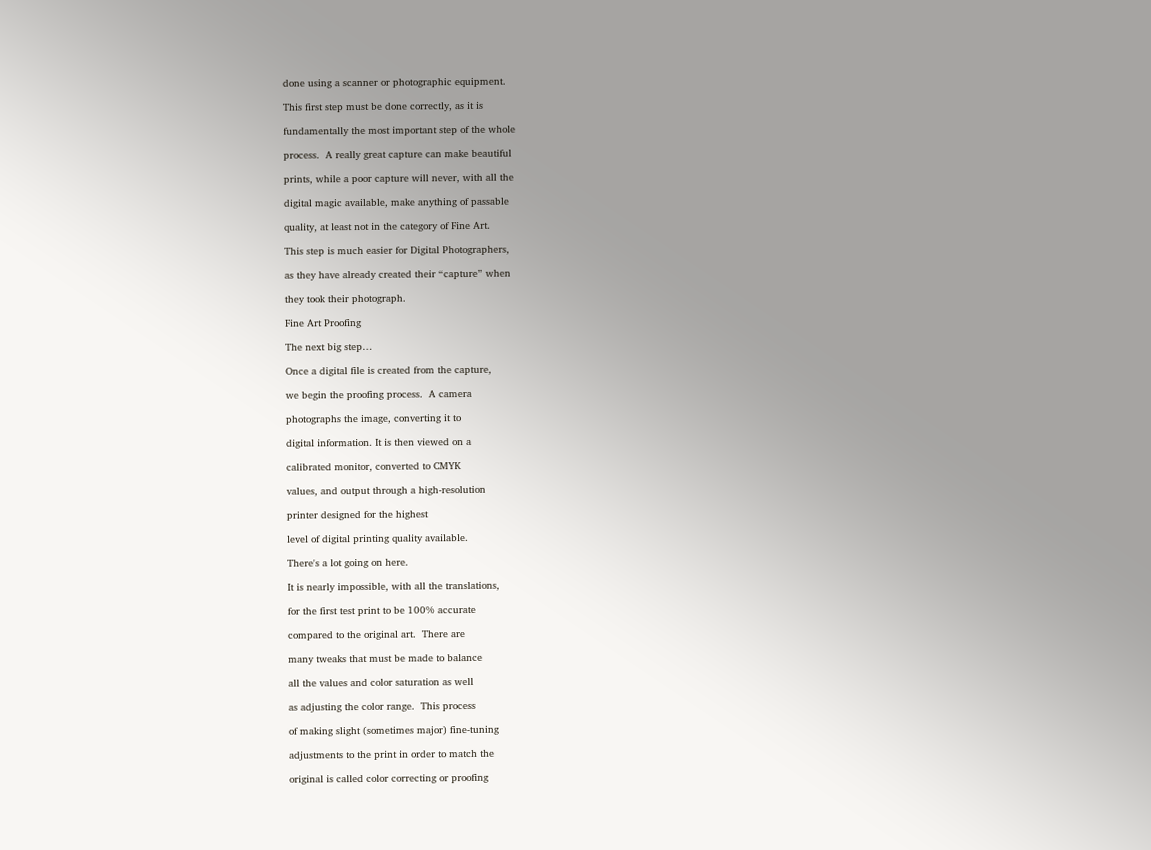done using a scanner or photographic equipment.

This first step must be done correctly, as it is

fundamentally the most important step of the whole

process.  A really great capture can make beautiful

prints, while a poor capture will never, with all the

digital magic available, make anything of passable

quality, at least not in the category of Fine Art.

This step is much easier for Digital Photographers,

as they have already created their “capture” when

they took their photograph.

Fine Art Proofing

The next big step…

Once a digital file is created from the capture,

we begin the proofing process.  A camera

photographs the image, converting it to

digital information. It is then viewed on a

calibrated monitor, converted to CMYK

values, and output through a high-resolution

printer designed for the highest

level of digital printing quality available.

There's a lot going on here.

It is nearly impossible, with all the translations,

for the first test print to be 100% accurate

compared to the original art.  There are

many tweaks that must be made to balance

all the values and color saturation as well

as adjusting the color range.  This process

of making slight (sometimes major) fine-tuning

adjustments to the print in order to match the

original is called color correcting or proofing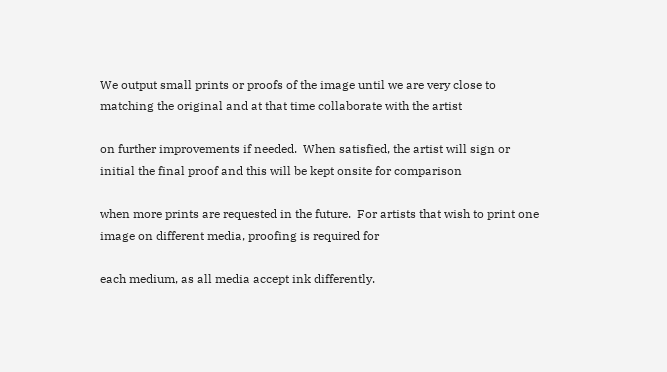We output small prints or proofs of the image until we are very close to matching the original and at that time collaborate with the artist

on further improvements if needed.  When satisfied, the artist will sign or initial the final proof and this will be kept onsite for comparison

when more prints are requested in the future.  For artists that wish to print one image on different media, proofing is required for

each medium, as all media accept ink differently.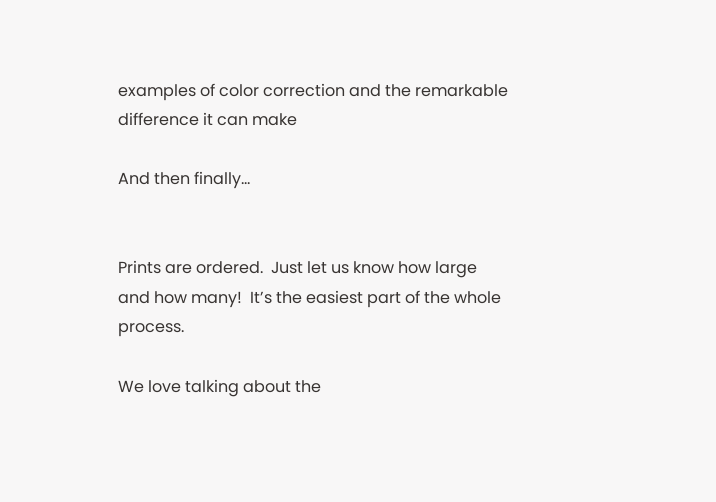examples of color correction and the remarkable difference it can make

And then finally…


Prints are ordered.  Just let us know how large and how many!  It’s the easiest part of the whole process.

We love talking about the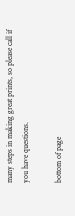many steps in making great prints, so please call if you have questions.

bottom of page